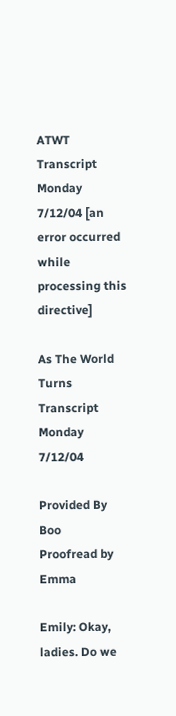ATWT Transcript Monday 7/12/04 [an error occurred while processing this directive]

As The World Turns Transcript Monday 7/12/04

Provided By Boo
Proofread by Emma

Emily: Okay, ladies. Do we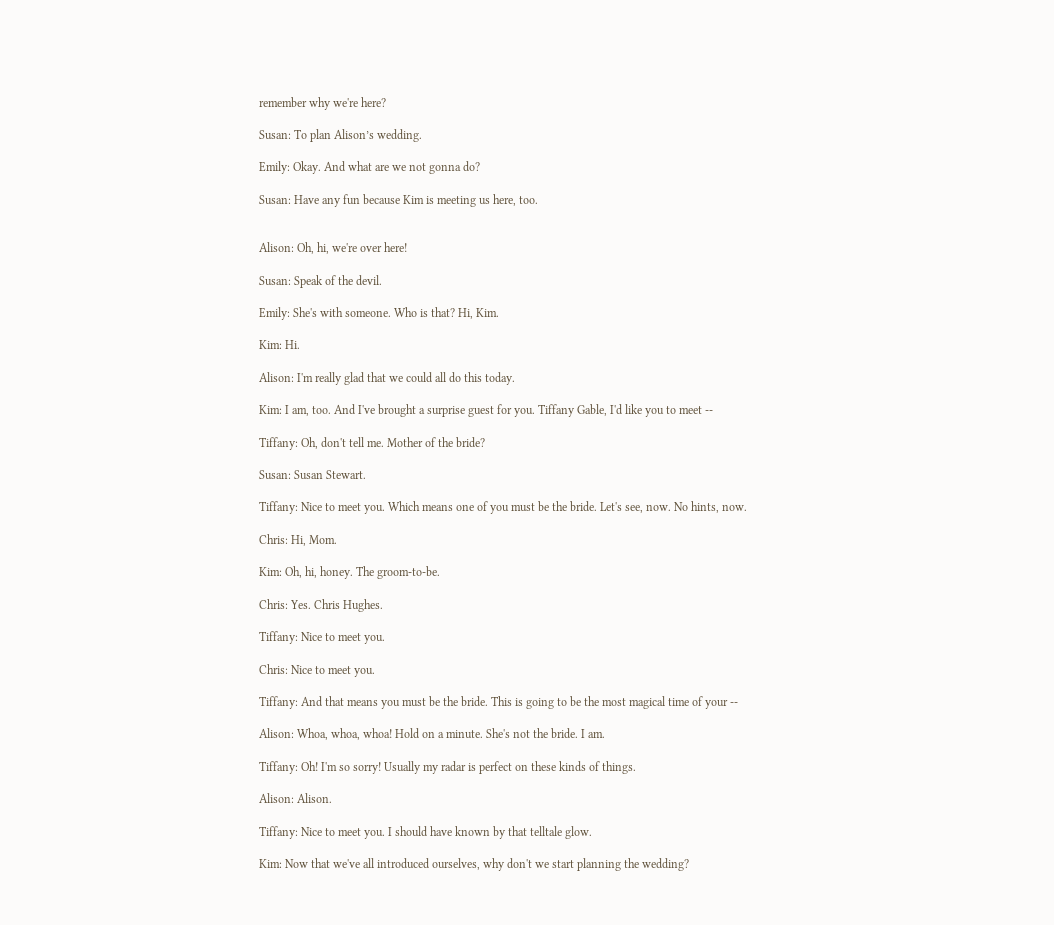remember why we're here?

Susan: To plan Alison’s wedding.

Emily: Okay. And what are we not gonna do?

Susan: Have any fun because Kim is meeting us here, too.


Alison: Oh, hi, we're over here!

Susan: Speak of the devil.

Emily: She's with someone. Who is that? Hi, Kim.

Kim: Hi.

Alison: I'm really glad that we could all do this today.

Kim: I am, too. And I've brought a surprise guest for you. Tiffany Gable, I'd like you to meet --

Tiffany: Oh, don't tell me. Mother of the bride?

Susan: Susan Stewart.

Tiffany: Nice to meet you. Which means one of you must be the bride. Let's see, now. No hints, now.

Chris: Hi, Mom.

Kim: Oh, hi, honey. The groom-to-be.

Chris: Yes. Chris Hughes.

Tiffany: Nice to meet you.

Chris: Nice to meet you.

Tiffany: And that means you must be the bride. This is going to be the most magical time of your --

Alison: Whoa, whoa, whoa! Hold on a minute. She's not the bride. I am.

Tiffany: Oh! I'm so sorry! Usually my radar is perfect on these kinds of things.

Alison: Alison.

Tiffany: Nice to meet you. I should have known by that telltale glow.

Kim: Now that we've all introduced ourselves, why don't we start planning the wedding?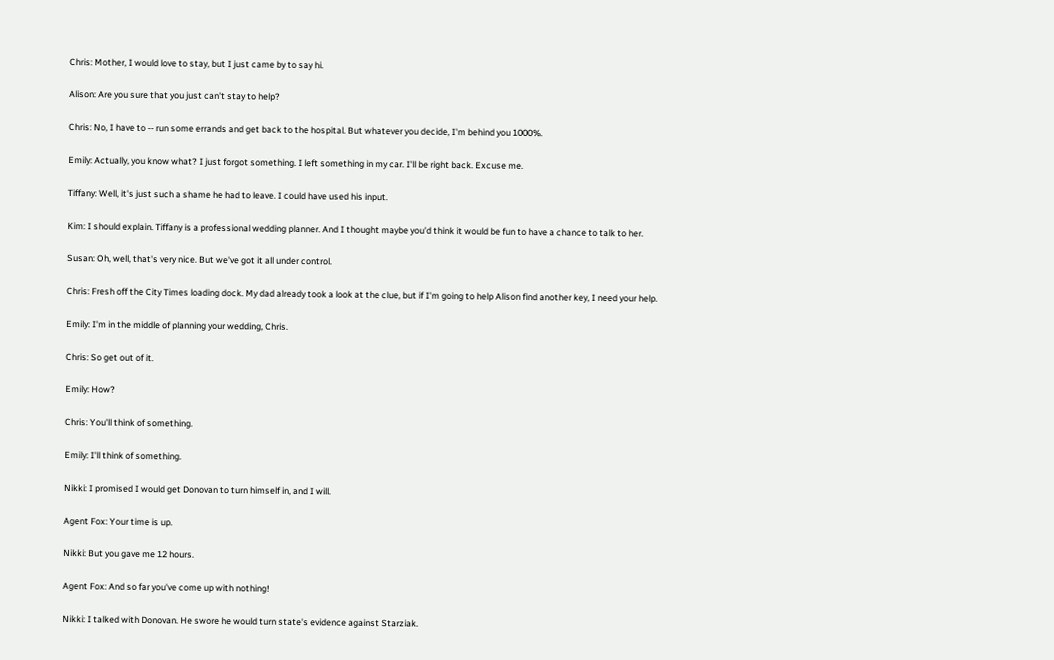Chris: Mother, I would love to stay, but I just came by to say hi.

Alison: Are you sure that you just can't stay to help?

Chris: No, I have to -- run some errands and get back to the hospital. But whatever you decide, I'm behind you 1000%.

Emily: Actually, you know what? I just forgot something. I left something in my car. I'll be right back. Excuse me.

Tiffany: Well, it's just such a shame he had to leave. I could have used his input.

Kim: I should explain. Tiffany is a professional wedding planner. And I thought maybe you'd think it would be fun to have a chance to talk to her.

Susan: Oh, well, that's very nice. But we've got it all under control.

Chris: Fresh off the City Times loading dock. My dad already took a look at the clue, but if I'm going to help Alison find another key, I need your help.

Emily: I'm in the middle of planning your wedding, Chris.

Chris: So get out of it.

Emily: How?

Chris: You'll think of something.

Emily: I'll think of something.

Nikki: I promised I would get Donovan to turn himself in, and I will.

Agent Fox: Your time is up.

Nikki: But you gave me 12 hours.

Agent Fox: And so far you've come up with nothing!

Nikki: I talked with Donovan. He swore he would turn state's evidence against Starziak.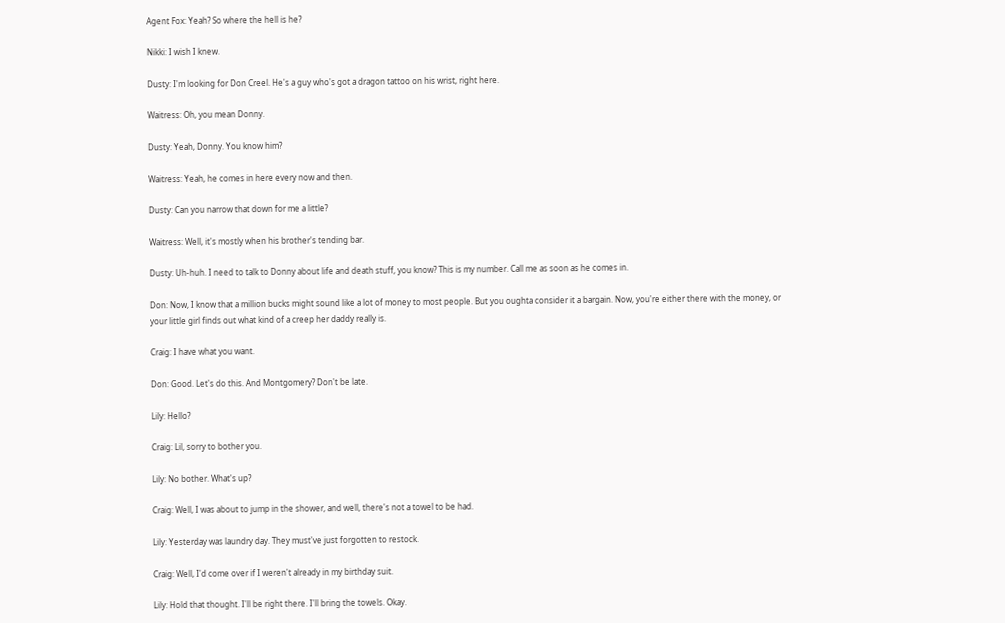Agent Fox: Yeah? So where the hell is he?

Nikki: I wish I knew.

Dusty: I'm looking for Don Creel. He's a guy who's got a dragon tattoo on his wrist, right here.

Waitress: Oh, you mean Donny.

Dusty: Yeah, Donny. You know him?

Waitress: Yeah, he comes in here every now and then.

Dusty: Can you narrow that down for me a little?

Waitress: Well, it's mostly when his brother's tending bar.

Dusty: Uh-huh. I need to talk to Donny about life and death stuff, you know? This is my number. Call me as soon as he comes in.

Don: Now, I know that a million bucks might sound like a lot of money to most people. But you oughta consider it a bargain. Now, you're either there with the money, or your little girl finds out what kind of a creep her daddy really is.

Craig: I have what you want.

Don: Good. Let's do this. And Montgomery? Don't be late.

Lily: Hello?

Craig: Lil, sorry to bother you.

Lily: No bother. What's up?

Craig: Well, I was about to jump in the shower, and well, there's not a towel to be had.

Lily: Yesterday was laundry day. They must've just forgotten to restock.

Craig: Well, I'd come over if I weren't already in my birthday suit.

Lily: Hold that thought. I'll be right there. I'll bring the towels. Okay.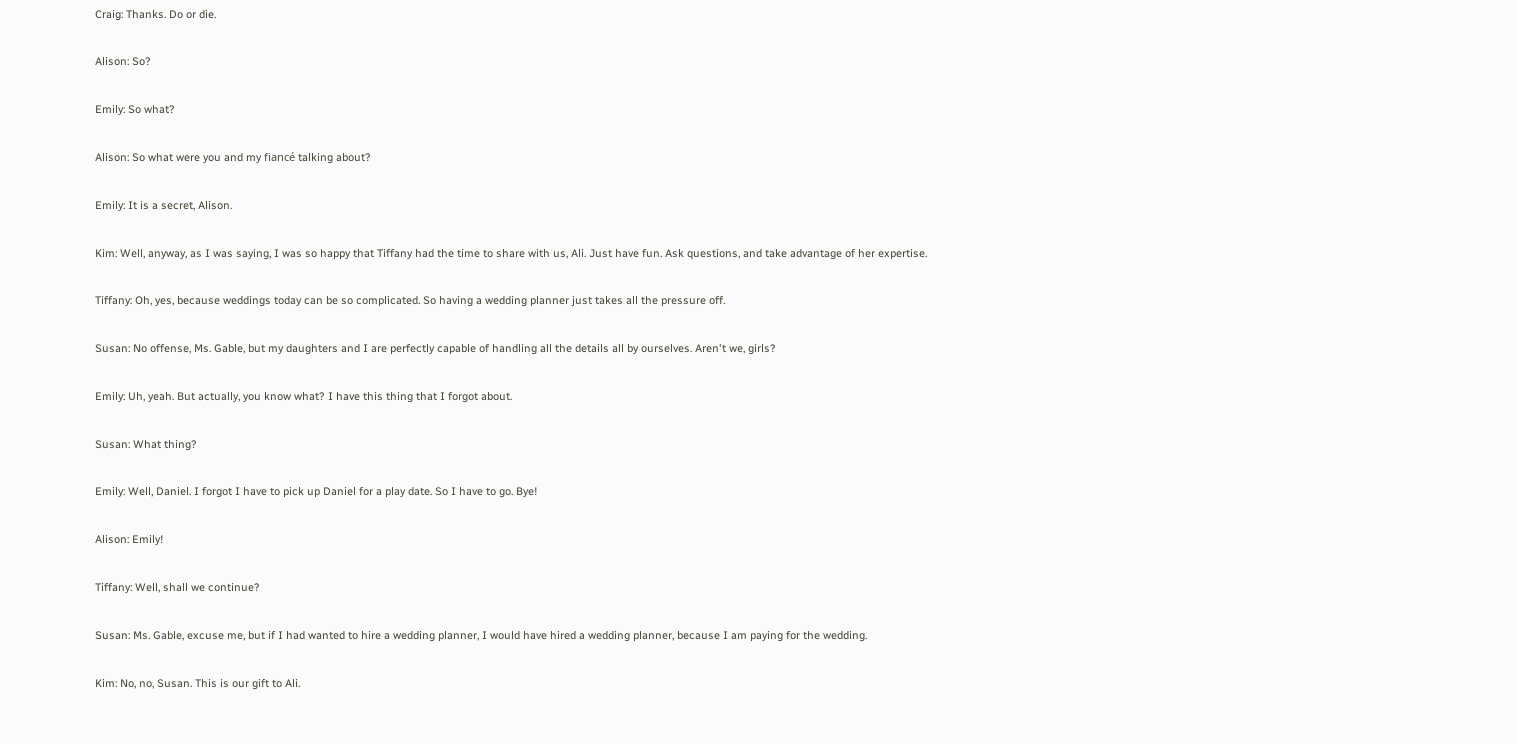Craig: Thanks. Do or die.

Alison: So?

Emily: So what?

Alison: So what were you and my fiancé talking about?

Emily: It is a secret, Alison.

Kim: Well, anyway, as I was saying, I was so happy that Tiffany had the time to share with us, Ali. Just have fun. Ask questions, and take advantage of her expertise.

Tiffany: Oh, yes, because weddings today can be so complicated. So having a wedding planner just takes all the pressure off.

Susan: No offense, Ms. Gable, but my daughters and I are perfectly capable of handling all the details all by ourselves. Aren't we, girls?

Emily: Uh, yeah. But actually, you know what? I have this thing that I forgot about.

Susan: What thing?

Emily: Well, Daniel. I forgot I have to pick up Daniel for a play date. So I have to go. Bye!

Alison: Emily!

Tiffany: Well, shall we continue?

Susan: Ms. Gable, excuse me, but if I had wanted to hire a wedding planner, I would have hired a wedding planner, because I am paying for the wedding.

Kim: No, no, Susan. This is our gift to Ali.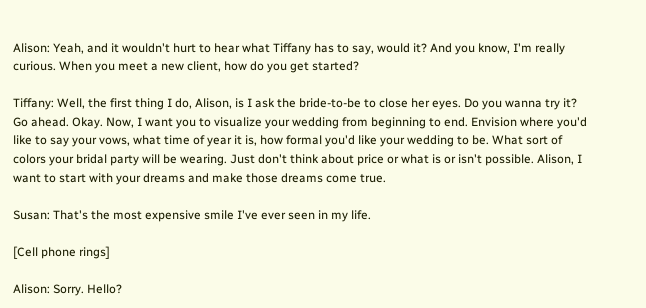Alison: Yeah, and it wouldn't hurt to hear what Tiffany has to say, would it? And you know, I'm really curious. When you meet a new client, how do you get started?

Tiffany: Well, the first thing I do, Alison, is I ask the bride-to-be to close her eyes. Do you wanna try it? Go ahead. Okay. Now, I want you to visualize your wedding from beginning to end. Envision where you'd like to say your vows, what time of year it is, how formal you'd like your wedding to be. What sort of colors your bridal party will be wearing. Just don't think about price or what is or isn't possible. Alison, I want to start with your dreams and make those dreams come true.

Susan: That's the most expensive smile I've ever seen in my life.

[Cell phone rings]

Alison: Sorry. Hello?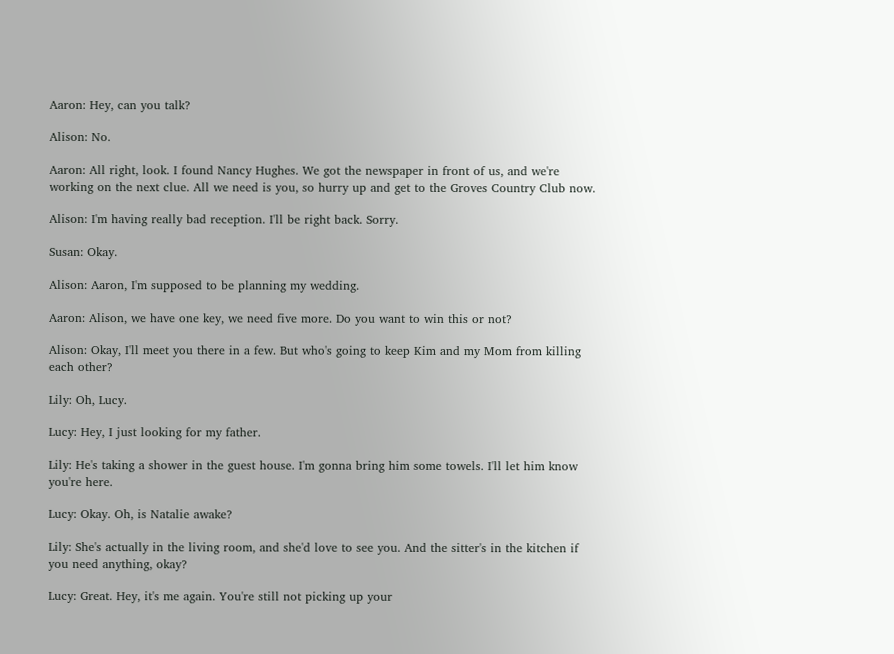Aaron: Hey, can you talk?

Alison: No.

Aaron: All right, look. I found Nancy Hughes. We got the newspaper in front of us, and we're working on the next clue. All we need is you, so hurry up and get to the Groves Country Club now.

Alison: I'm having really bad reception. I'll be right back. Sorry.

Susan: Okay.

Alison: Aaron, I'm supposed to be planning my wedding.

Aaron: Alison, we have one key, we need five more. Do you want to win this or not?

Alison: Okay, I'll meet you there in a few. But who's going to keep Kim and my Mom from killing each other?

Lily: Oh, Lucy.

Lucy: Hey, I just looking for my father.

Lily: He's taking a shower in the guest house. I'm gonna bring him some towels. I'll let him know you're here.

Lucy: Okay. Oh, is Natalie awake?

Lily: She's actually in the living room, and she'd love to see you. And the sitter's in the kitchen if you need anything, okay?

Lucy: Great. Hey, it's me again. You're still not picking up your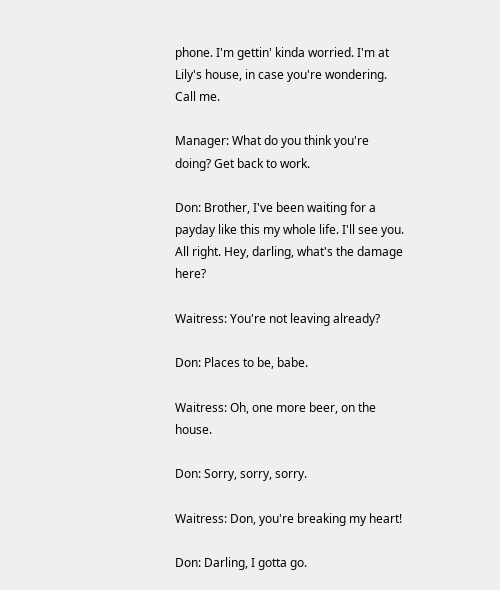phone. I'm gettin' kinda worried. I'm at Lily's house, in case you're wondering. Call me.

Manager: What do you think you're doing? Get back to work.

Don: Brother, I've been waiting for a payday like this my whole life. I'll see you. All right. Hey, darling, what's the damage here?

Waitress: You're not leaving already?

Don: Places to be, babe.

Waitress: Oh, one more beer, on the house.

Don: Sorry, sorry, sorry.

Waitress: Don, you're breaking my heart!

Don: Darling, I gotta go.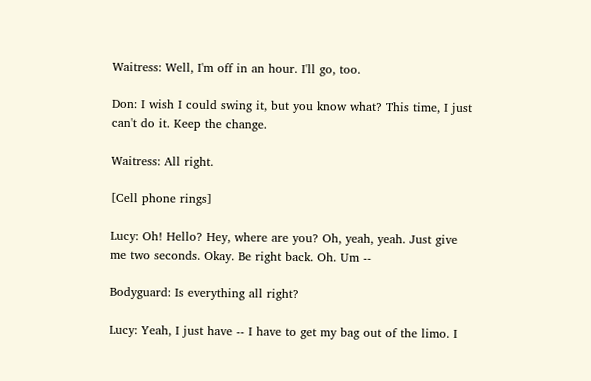Waitress: Well, I'm off in an hour. I'll go, too.

Don: I wish I could swing it, but you know what? This time, I just can't do it. Keep the change.

Waitress: All right.

[Cell phone rings]

Lucy: Oh! Hello? Hey, where are you? Oh, yeah, yeah. Just give me two seconds. Okay. Be right back. Oh. Um --

Bodyguard: Is everything all right?

Lucy: Yeah, I just have -- I have to get my bag out of the limo. I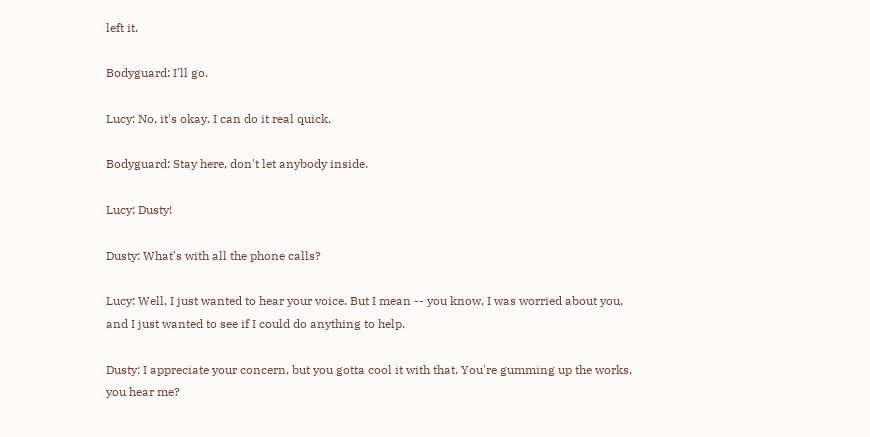left it.

Bodyguard: I'll go.

Lucy: No, it's okay. I can do it real quick.

Bodyguard: Stay here, don't let anybody inside.

Lucy: Dusty!

Dusty: What's with all the phone calls?

Lucy: Well, I just wanted to hear your voice. But I mean -- you know, I was worried about you, and I just wanted to see if I could do anything to help.

Dusty: I appreciate your concern, but you gotta cool it with that. You're gumming up the works, you hear me?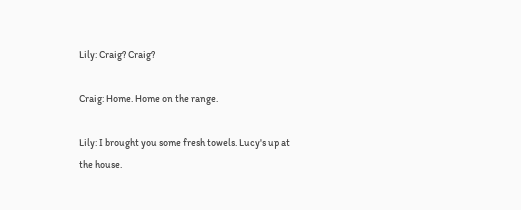Lily: Craig? Craig?

Craig: Home. Home on the range.

Lily: I brought you some fresh towels. Lucy's up at the house.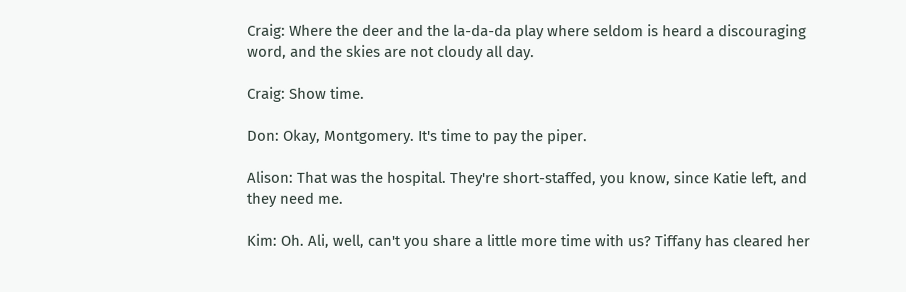Craig: Where the deer and the la-da-da play where seldom is heard a discouraging word, and the skies are not cloudy all day.

Craig: Show time.

Don: Okay, Montgomery. It's time to pay the piper.

Alison: That was the hospital. They're short-staffed, you know, since Katie left, and they need me.

Kim: Oh. Ali, well, can't you share a little more time with us? Tiffany has cleared her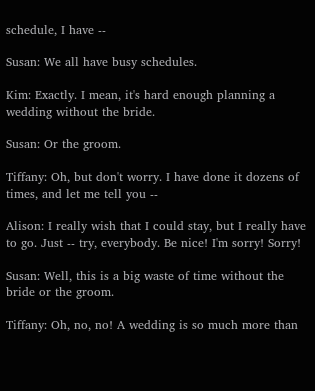schedule, I have --

Susan: We all have busy schedules.

Kim: Exactly. I mean, it's hard enough planning a wedding without the bride.

Susan: Or the groom.

Tiffany: Oh, but don't worry. I have done it dozens of times, and let me tell you --

Alison: I really wish that I could stay, but I really have to go. Just -- try, everybody. Be nice! I'm sorry! Sorry!

Susan: Well, this is a big waste of time without the bride or the groom.

Tiffany: Oh, no, no! A wedding is so much more than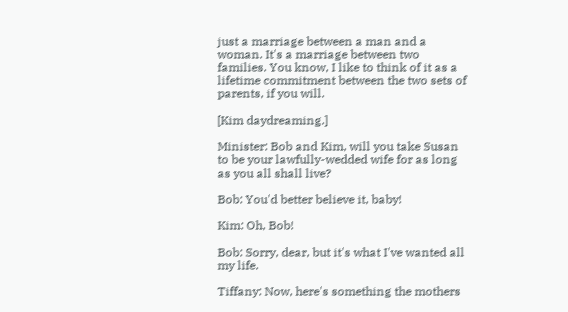just a marriage between a man and a woman. It's a marriage between two families. You know, I like to think of it as a lifetime commitment between the two sets of parents, if you will.

[Kim daydreaming.]

Minister: Bob and Kim, will you take Susan to be your lawfully-wedded wife for as long as you all shall live?

Bob: You'd better believe it, baby!

Kim: Oh, Bob!

Bob: Sorry, dear, but it's what I've wanted all my life.

Tiffany: Now, here's something the mothers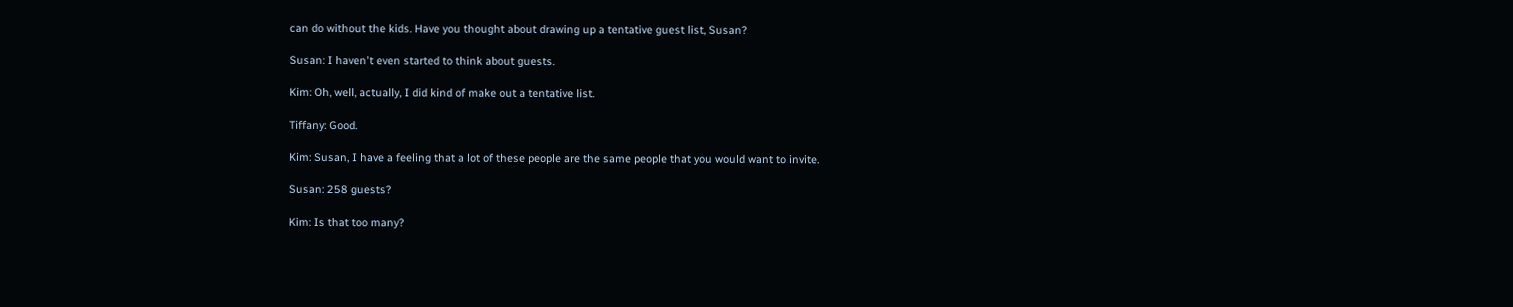can do without the kids. Have you thought about drawing up a tentative guest list, Susan?

Susan: I haven't even started to think about guests.

Kim: Oh, well, actually, I did kind of make out a tentative list.

Tiffany: Good.

Kim: Susan, I have a feeling that a lot of these people are the same people that you would want to invite.

Susan: 258 guests?

Kim: Is that too many?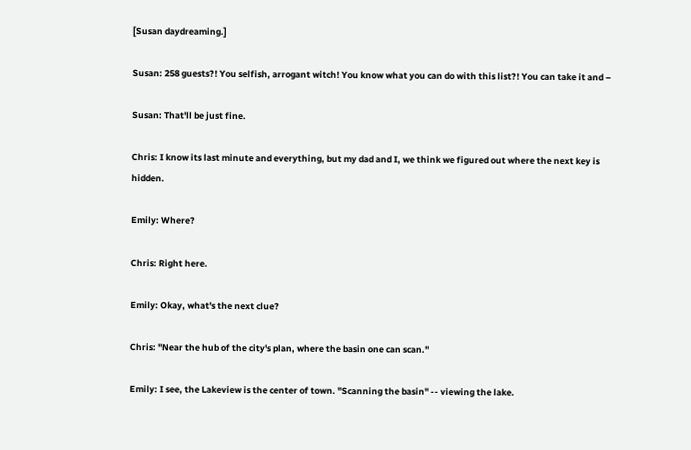[Susan daydreaming.]

Susan: 258 guests?! You selfish, arrogant witch! You know what you can do with this list?! You can take it and –

Susan: That'll be just fine.

Chris: I know its last minute and everything, but my dad and I, we think we figured out where the next key is hidden.

Emily: Where?

Chris: Right here.

Emily: Okay, what's the next clue?

Chris: "Near the hub of the city's plan, where the basin one can scan."

Emily: I see, the Lakeview is the center of town. "Scanning the basin" -- viewing the lake.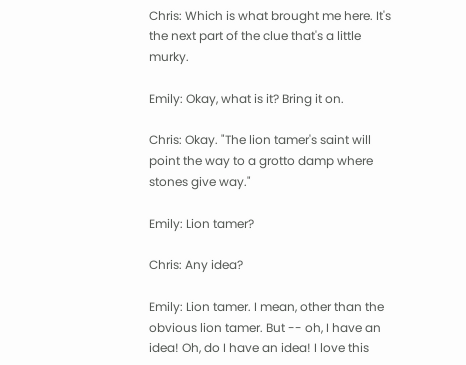Chris: Which is what brought me here. It's the next part of the clue that's a little murky.

Emily: Okay, what is it? Bring it on.

Chris: Okay. "The lion tamer's saint will point the way to a grotto damp where stones give way."

Emily: Lion tamer?

Chris: Any idea?

Emily: Lion tamer. I mean, other than the obvious lion tamer. But -- oh, I have an idea! Oh, do I have an idea! I love this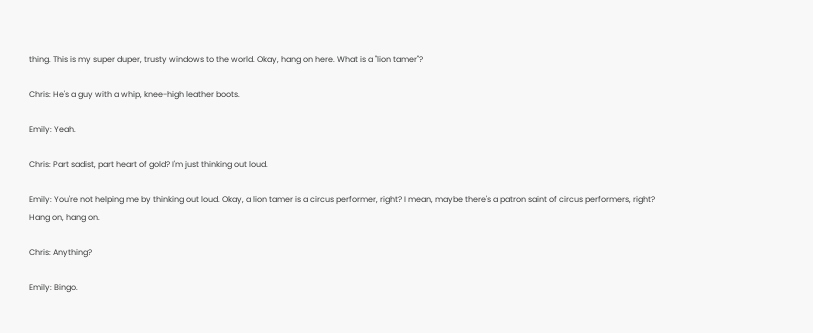thing. This is my super duper, trusty windows to the world. Okay, hang on here. What is a "lion tamer"?

Chris: He's a guy with a whip, knee-high leather boots.

Emily: Yeah.

Chris: Part sadist, part heart of gold? I'm just thinking out loud.

Emily: You're not helping me by thinking out loud. Okay, a lion tamer is a circus performer, right? I mean, maybe there's a patron saint of circus performers, right? Hang on, hang on.

Chris: Anything?

Emily: Bingo.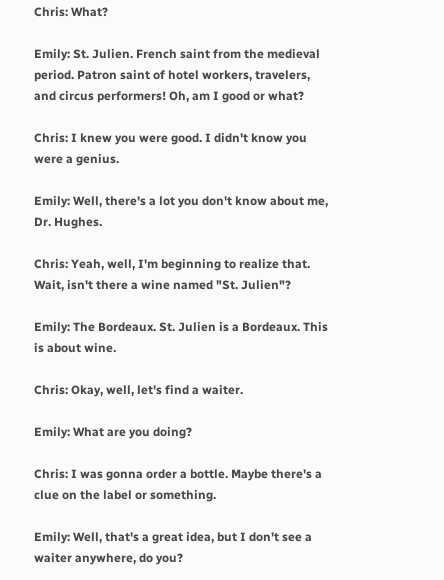Chris: What?

Emily: St. Julien. French saint from the medieval period. Patron saint of hotel workers, travelers, and circus performers! Oh, am I good or what?

Chris: I knew you were good. I didn't know you were a genius.

Emily: Well, there's a lot you don't know about me, Dr. Hughes.

Chris: Yeah, well, I'm beginning to realize that. Wait, isn't there a wine named "St. Julien"?

Emily: The Bordeaux. St. Julien is a Bordeaux. This is about wine.

Chris: Okay, well, let's find a waiter.

Emily: What are you doing?

Chris: I was gonna order a bottle. Maybe there's a clue on the label or something.

Emily: Well, that's a great idea, but I don't see a waiter anywhere, do you?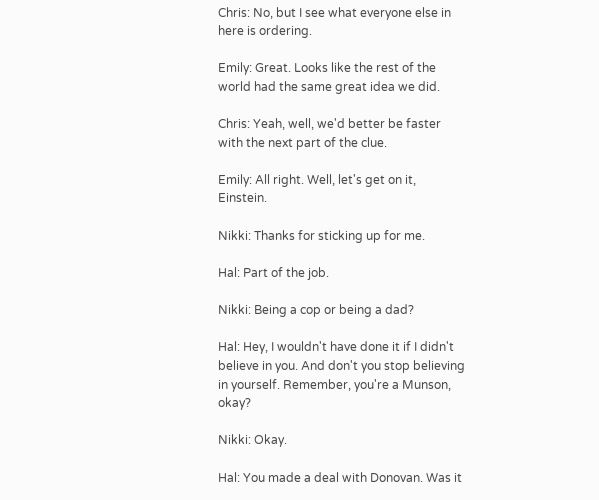Chris: No, but I see what everyone else in here is ordering.

Emily: Great. Looks like the rest of the world had the same great idea we did.

Chris: Yeah, well, we'd better be faster with the next part of the clue.

Emily: All right. Well, let's get on it, Einstein.

Nikki: Thanks for sticking up for me.

Hal: Part of the job.

Nikki: Being a cop or being a dad?

Hal: Hey, I wouldn't have done it if I didn't believe in you. And don't you stop believing in yourself. Remember, you're a Munson, okay?

Nikki: Okay.

Hal: You made a deal with Donovan. Was it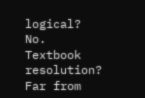logical? No. Textbook resolution? Far from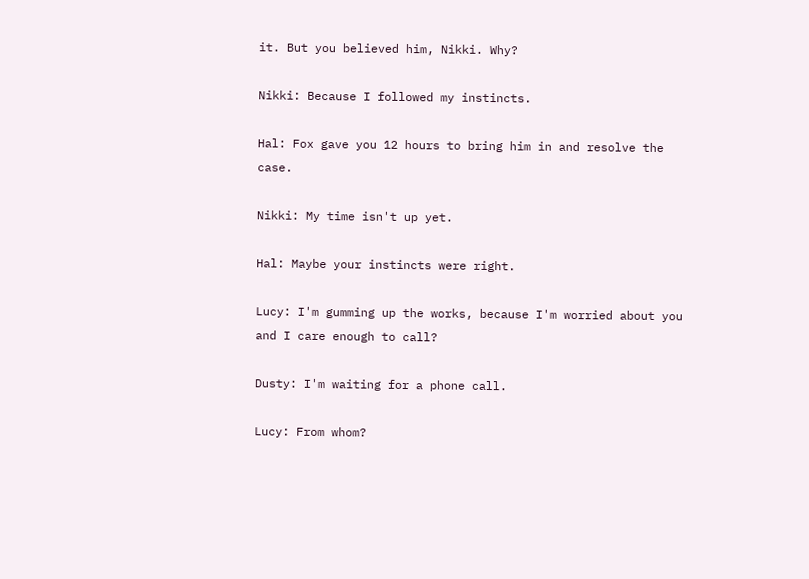it. But you believed him, Nikki. Why?

Nikki: Because I followed my instincts.

Hal: Fox gave you 12 hours to bring him in and resolve the case.

Nikki: My time isn't up yet.

Hal: Maybe your instincts were right.

Lucy: I'm gumming up the works, because I'm worried about you and I care enough to call?

Dusty: I'm waiting for a phone call.

Lucy: From whom?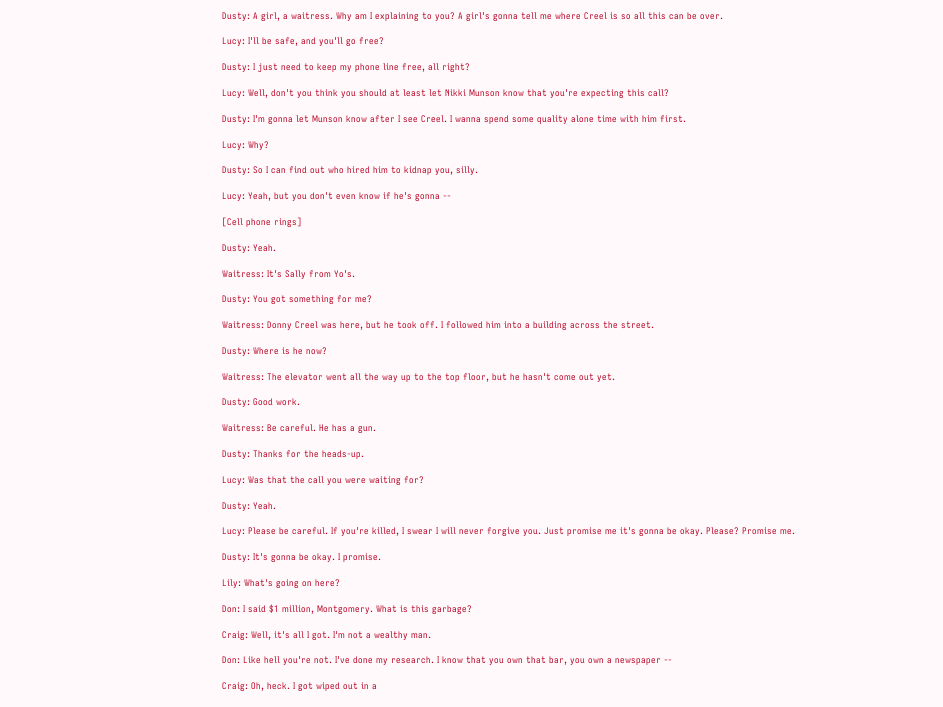Dusty: A girl, a waitress. Why am I explaining to you? A girl's gonna tell me where Creel is so all this can be over.

Lucy: I'll be safe, and you'll go free?

Dusty: I just need to keep my phone line free, all right?

Lucy: Well, don't you think you should at least let Nikki Munson know that you're expecting this call?

Dusty: I'm gonna let Munson know after I see Creel. I wanna spend some quality alone time with him first.

Lucy: Why?

Dusty: So I can find out who hired him to kidnap you, silly.

Lucy: Yeah, but you don't even know if he's gonna --

[Cell phone rings]

Dusty: Yeah.

Waitress: It's Sally from Yo's.

Dusty: You got something for me?

Waitress: Donny Creel was here, but he took off. I followed him into a building across the street.

Dusty: Where is he now?

Waitress: The elevator went all the way up to the top floor, but he hasn't come out yet.

Dusty: Good work.

Waitress: Be careful. He has a gun.

Dusty: Thanks for the heads-up.

Lucy: Was that the call you were waiting for?

Dusty: Yeah.

Lucy: Please be careful. If you're killed, I swear I will never forgive you. Just promise me it's gonna be okay. Please? Promise me.

Dusty: It's gonna be okay. I promise.

Lily: What's going on here?

Don: I said $1 million, Montgomery. What is this garbage?

Craig: Well, it's all I got. I'm not a wealthy man.

Don: Like hell you're not. I've done my research. I know that you own that bar, you own a newspaper --

Craig: Oh, heck. I got wiped out in a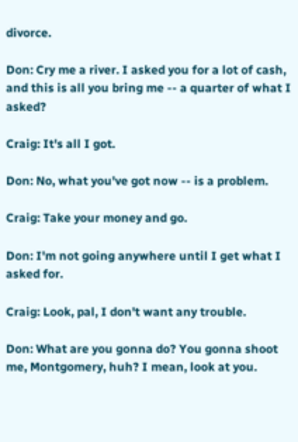divorce.

Don: Cry me a river. I asked you for a lot of cash, and this is all you bring me -- a quarter of what I asked?

Craig: It's all I got.

Don: No, what you've got now -- is a problem.

Craig: Take your money and go.

Don: I'm not going anywhere until I get what I asked for.

Craig: Look, pal, I don't want any trouble.

Don: What are you gonna do? You gonna shoot me, Montgomery, huh? I mean, look at you.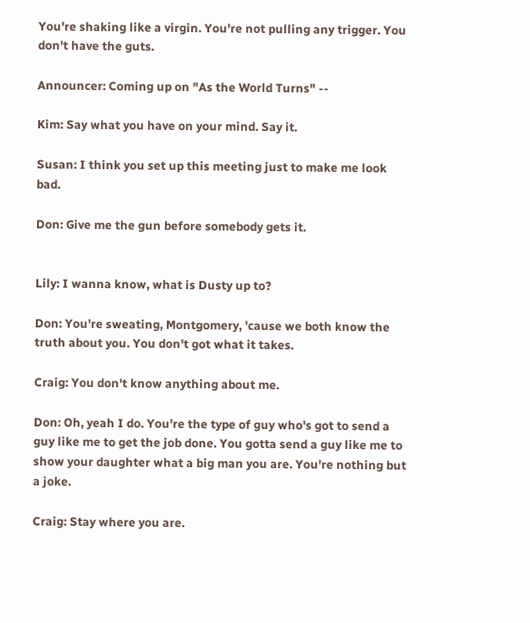You're shaking like a virgin. You're not pulling any trigger. You don't have the guts.

Announcer: Coming up on "As the World Turns" --

Kim: Say what you have on your mind. Say it.

Susan: I think you set up this meeting just to make me look bad.

Don: Give me the gun before somebody gets it.


Lily: I wanna know, what is Dusty up to?

Don: You're sweating, Montgomery, 'cause we both know the truth about you. You don't got what it takes.

Craig: You don't know anything about me.

Don: Oh, yeah I do. You're the type of guy who's got to send a guy like me to get the job done. You gotta send a guy like me to show your daughter what a big man you are. You're nothing but a joke.

Craig: Stay where you are.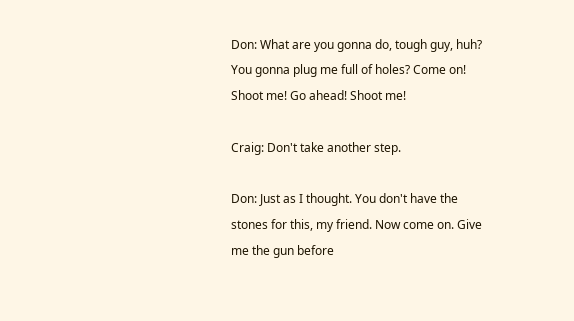Don: What are you gonna do, tough guy, huh? You gonna plug me full of holes? Come on! Shoot me! Go ahead! Shoot me!

Craig: Don't take another step.

Don: Just as I thought. You don't have the stones for this, my friend. Now come on. Give me the gun before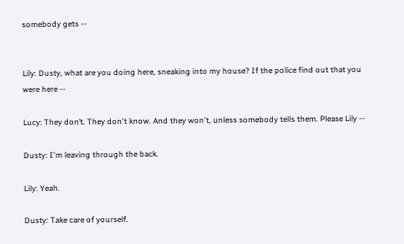somebody gets --


Lily: Dusty, what are you doing here, sneaking into my house? If the police find out that you were here --

Lucy: They don’t. They don't know. And they won't, unless somebody tells them. Please Lily --

Dusty: I'm leaving through the back.

Lily: Yeah.

Dusty: Take care of yourself.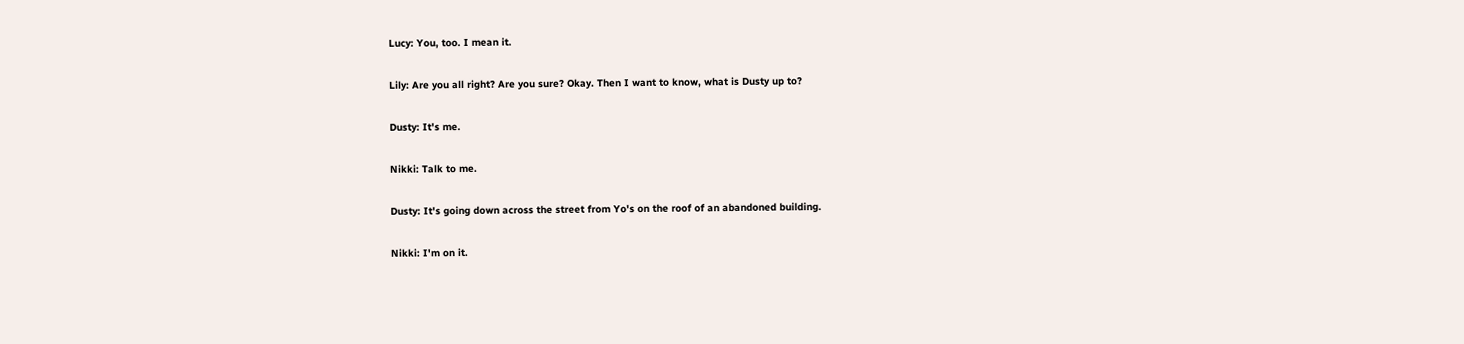Lucy: You, too. I mean it.

Lily: Are you all right? Are you sure? Okay. Then I want to know, what is Dusty up to?

Dusty: It's me.

Nikki: Talk to me.

Dusty: It's going down across the street from Yo's on the roof of an abandoned building.

Nikki: I'm on it.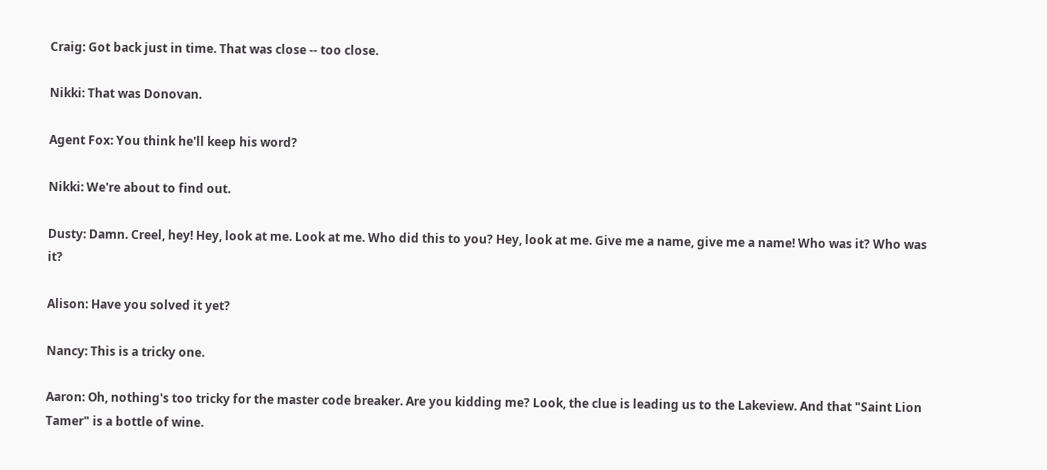Craig: Got back just in time. That was close -- too close.

Nikki: That was Donovan.

Agent Fox: You think he'll keep his word?

Nikki: We're about to find out.

Dusty: Damn. Creel, hey! Hey, look at me. Look at me. Who did this to you? Hey, look at me. Give me a name, give me a name! Who was it? Who was it?

Alison: Have you solved it yet?

Nancy: This is a tricky one.

Aaron: Oh, nothing's too tricky for the master code breaker. Are you kidding me? Look, the clue is leading us to the Lakeview. And that "Saint Lion Tamer" is a bottle of wine.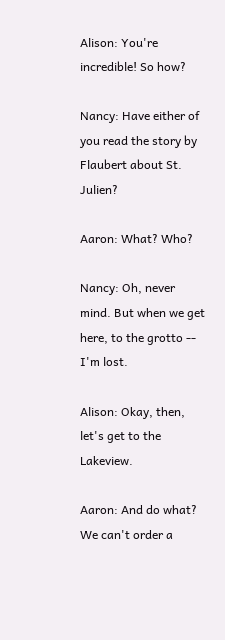Alison: You're incredible! So how?

Nancy: Have either of you read the story by Flaubert about St. Julien?

Aaron: What? Who?

Nancy: Oh, never mind. But when we get here, to the grotto -- I'm lost.

Alison: Okay, then, let's get to the Lakeview.

Aaron: And do what? We can't order a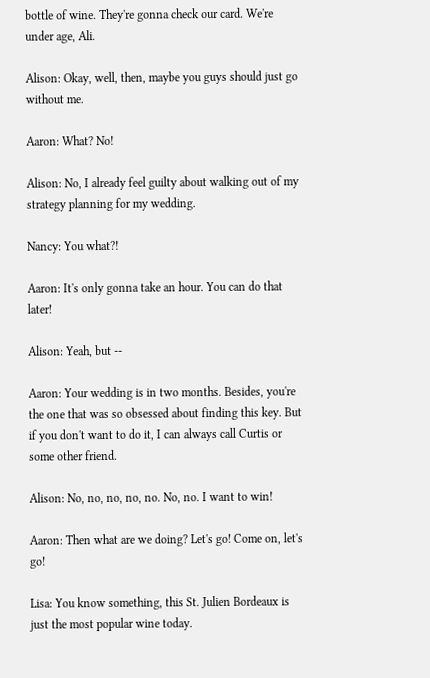bottle of wine. They're gonna check our card. We're under age, Ali.

Alison: Okay, well, then, maybe you guys should just go without me.

Aaron: What? No!

Alison: No, I already feel guilty about walking out of my strategy planning for my wedding.

Nancy: You what?!

Aaron: It's only gonna take an hour. You can do that later!

Alison: Yeah, but --

Aaron: Your wedding is in two months. Besides, you're the one that was so obsessed about finding this key. But if you don't want to do it, I can always call Curtis or some other friend.

Alison: No, no, no, no, no. No, no. I want to win!

Aaron: Then what are we doing? Let's go! Come on, let's go!

Lisa: You know something, this St. Julien Bordeaux is just the most popular wine today.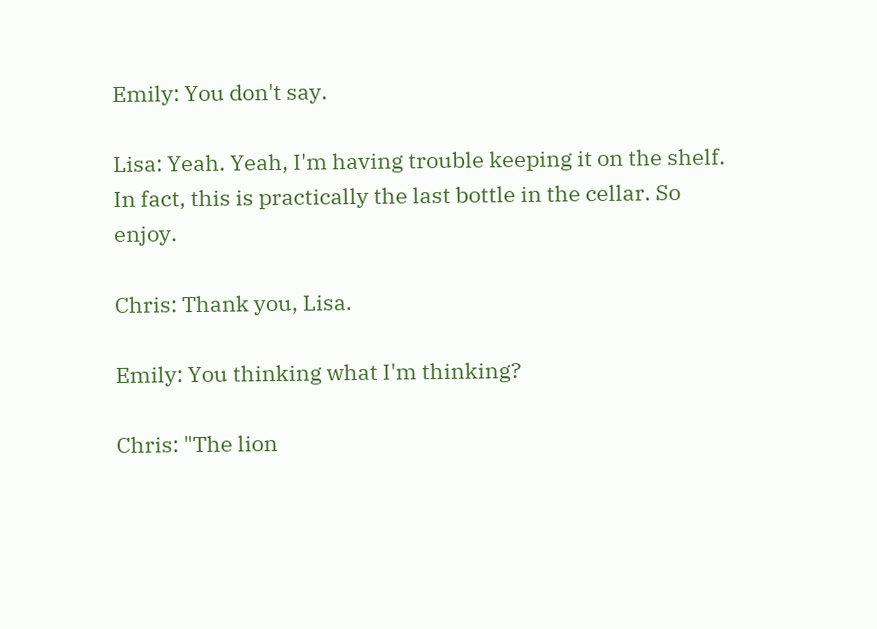Emily: You don't say.

Lisa: Yeah. Yeah, I'm having trouble keeping it on the shelf. In fact, this is practically the last bottle in the cellar. So enjoy.

Chris: Thank you, Lisa.

Emily: You thinking what I'm thinking?

Chris: "The lion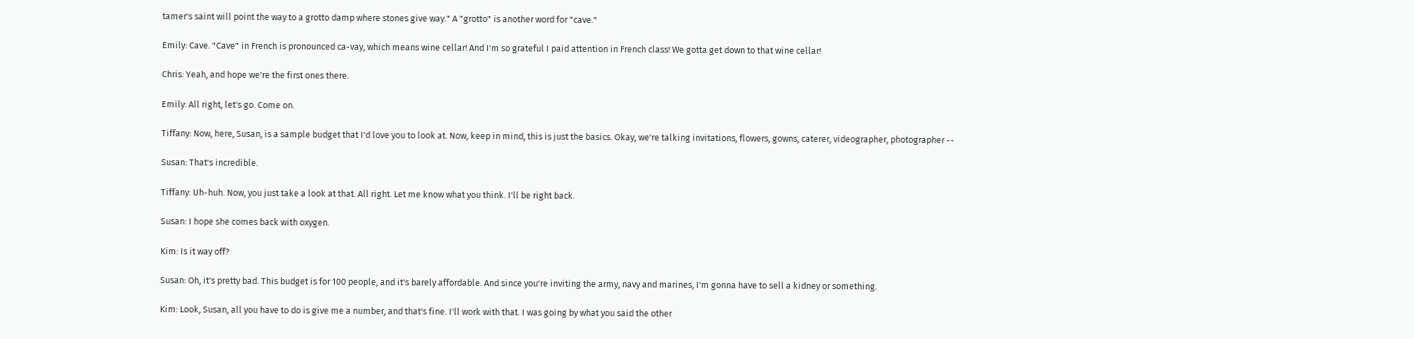tamer's saint will point the way to a grotto damp where stones give way." A "grotto" is another word for "cave."

Emily: Cave. "Cave" in French is pronounced ca-vay, which means wine cellar! And I'm so grateful I paid attention in French class! We gotta get down to that wine cellar!

Chris: Yeah, and hope we're the first ones there.

Emily: All right, let's go. Come on.

Tiffany: Now, here, Susan, is a sample budget that I'd love you to look at. Now, keep in mind, this is just the basics. Okay, we're talking invitations, flowers, gowns, caterer, videographer, photographer --

Susan: That's incredible.

Tiffany: Uh-huh. Now, you just take a look at that. All right. Let me know what you think. I'll be right back.

Susan: I hope she comes back with oxygen.

Kim: Is it way off?

Susan: Oh, it's pretty bad. This budget is for 100 people, and it's barely affordable. And since you're inviting the army, navy and marines, I'm gonna have to sell a kidney or something.

Kim: Look, Susan, all you have to do is give me a number, and that's fine. I'll work with that. I was going by what you said the other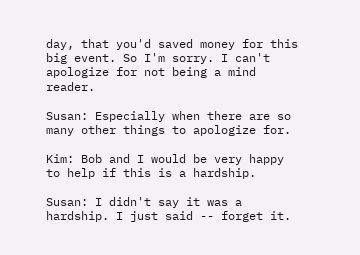day, that you'd saved money for this big event. So I'm sorry. I can't apologize for not being a mind reader.

Susan: Especially when there are so many other things to apologize for.

Kim: Bob and I would be very happy to help if this is a hardship.

Susan: I didn't say it was a hardship. I just said -- forget it.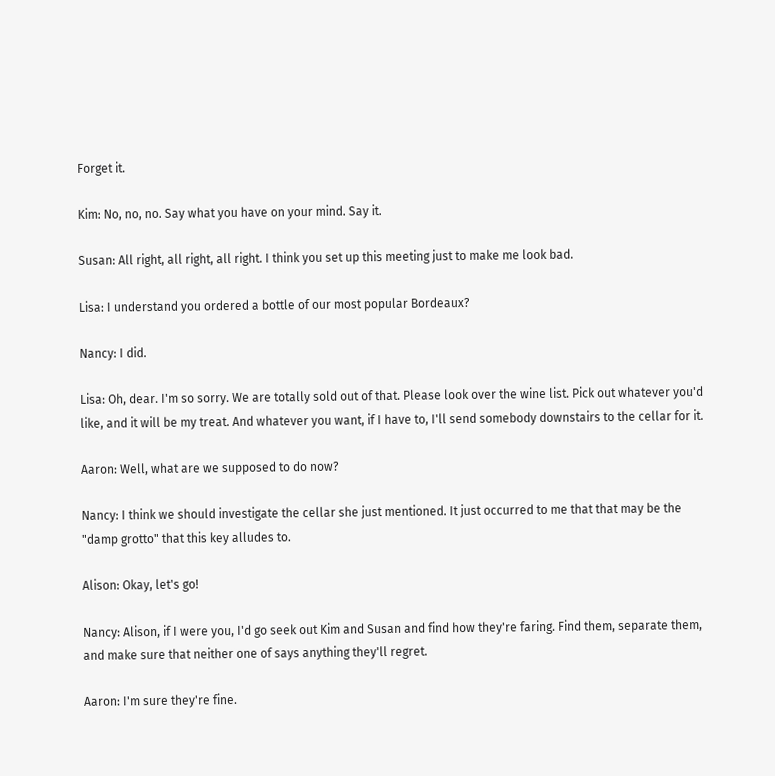Forget it.

Kim: No, no, no. Say what you have on your mind. Say it.

Susan: All right, all right, all right. I think you set up this meeting just to make me look bad.

Lisa: I understand you ordered a bottle of our most popular Bordeaux?

Nancy: I did.

Lisa: Oh, dear. I'm so sorry. We are totally sold out of that. Please look over the wine list. Pick out whatever you'd like, and it will be my treat. And whatever you want, if I have to, I'll send somebody downstairs to the cellar for it.

Aaron: Well, what are we supposed to do now?

Nancy: I think we should investigate the cellar she just mentioned. It just occurred to me that that may be the "damp grotto" that this key alludes to.

Alison: Okay, let's go!

Nancy: Alison, if I were you, I'd go seek out Kim and Susan and find how they're faring. Find them, separate them, and make sure that neither one of says anything they'll regret.

Aaron: I'm sure they're fine.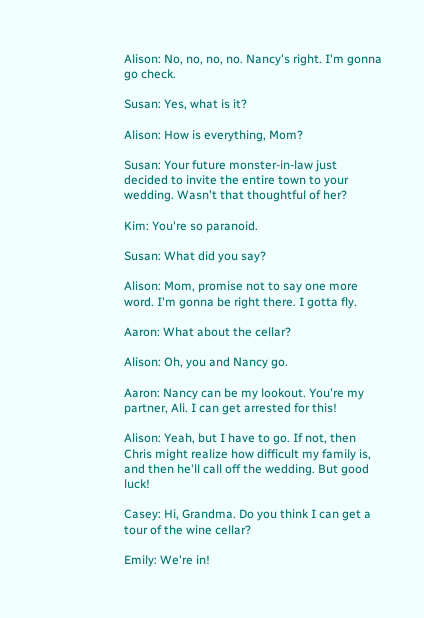Alison: No, no, no, no. Nancy's right. I'm gonna go check.

Susan: Yes, what is it?

Alison: How is everything, Mom?

Susan: Your future monster-in-law just decided to invite the entire town to your wedding. Wasn't that thoughtful of her?

Kim: You're so paranoid.

Susan: What did you say?

Alison: Mom, promise not to say one more word. I'm gonna be right there. I gotta fly.

Aaron: What about the cellar?

Alison: Oh, you and Nancy go.

Aaron: Nancy can be my lookout. You're my partner, Ali. I can get arrested for this!

Alison: Yeah, but I have to go. If not, then Chris might realize how difficult my family is, and then he'll call off the wedding. But good luck!

Casey: Hi, Grandma. Do you think I can get a tour of the wine cellar?

Emily: We're in!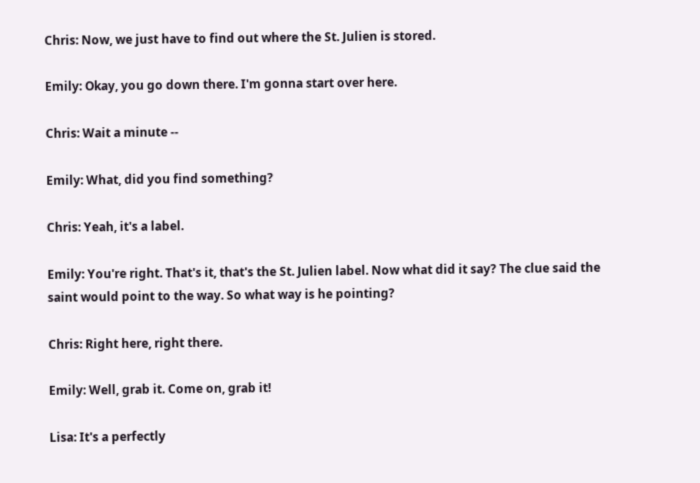Chris: Now, we just have to find out where the St. Julien is stored.

Emily: Okay, you go down there. I'm gonna start over here.

Chris: Wait a minute --

Emily: What, did you find something?

Chris: Yeah, it's a label.

Emily: You're right. That's it, that's the St. Julien label. Now what did it say? The clue said the saint would point to the way. So what way is he pointing?

Chris: Right here, right there.

Emily: Well, grab it. Come on, grab it!

Lisa: It's a perfectly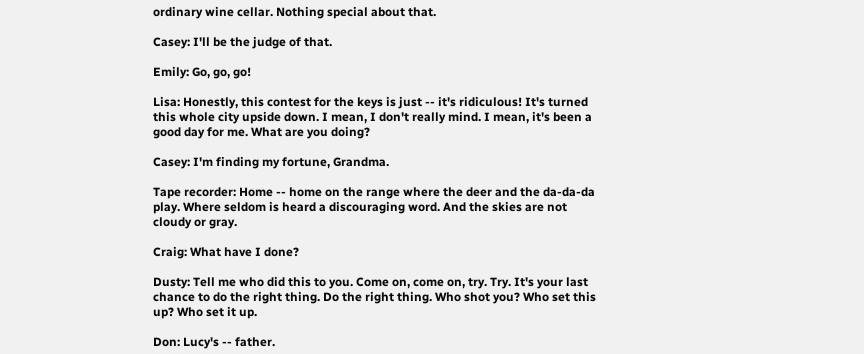ordinary wine cellar. Nothing special about that.

Casey: I'll be the judge of that.

Emily: Go, go, go!

Lisa: Honestly, this contest for the keys is just -- it's ridiculous! It's turned this whole city upside down. I mean, I don't really mind. I mean, it's been a good day for me. What are you doing?

Casey: I'm finding my fortune, Grandma.

Tape recorder: Home -- home on the range where the deer and the da-da-da play. Where seldom is heard a discouraging word. And the skies are not cloudy or gray.

Craig: What have I done?

Dusty: Tell me who did this to you. Come on, come on, try. Try. It's your last chance to do the right thing. Do the right thing. Who shot you? Who set this up? Who set it up.

Don: Lucy's -- father.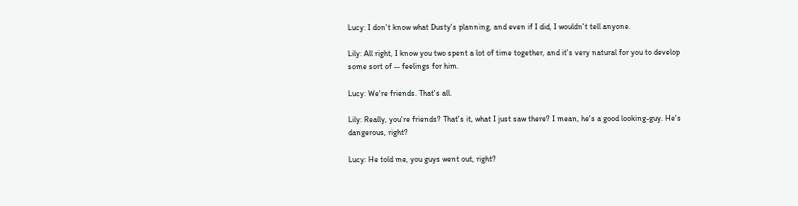Lucy: I don't know what Dusty's planning, and even if I did, I wouldn't tell anyone.

Lily: All right, I know you two spent a lot of time together, and it's very natural for you to develop some sort of -- feelings for him.

Lucy: We're friends. That's all.

Lily: Really, you're friends? That's it, what I just saw there? I mean, he's a good looking-guy. He's dangerous, right?

Lucy: He told me, you guys went out, right?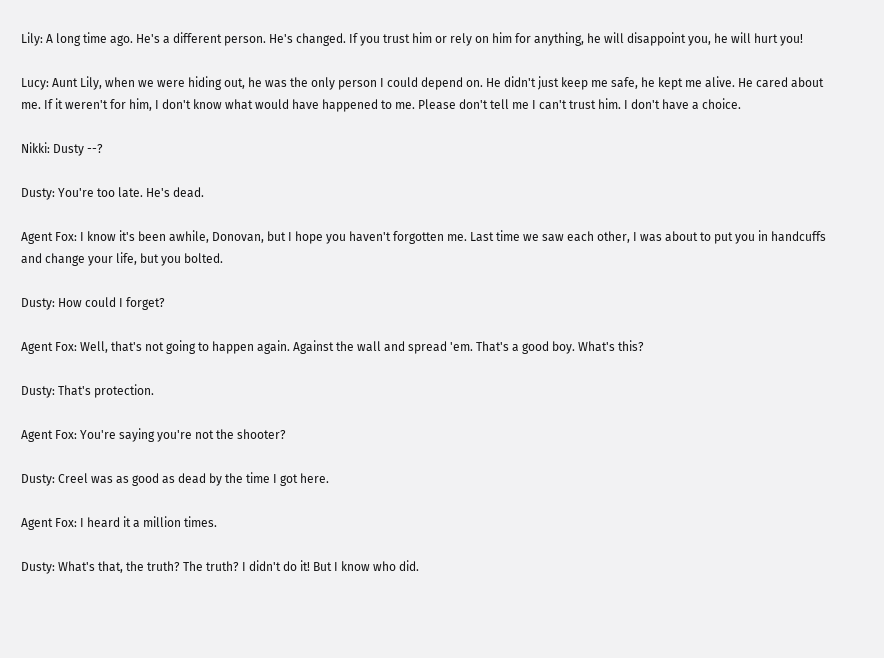Lily: A long time ago. He's a different person. He's changed. If you trust him or rely on him for anything, he will disappoint you, he will hurt you!

Lucy: Aunt Lily, when we were hiding out, he was the only person I could depend on. He didn't just keep me safe, he kept me alive. He cared about me. If it weren't for him, I don't know what would have happened to me. Please don't tell me I can't trust him. I don't have a choice.

Nikki: Dusty --?

Dusty: You're too late. He's dead.

Agent Fox: I know it's been awhile, Donovan, but I hope you haven't forgotten me. Last time we saw each other, I was about to put you in handcuffs and change your life, but you bolted.

Dusty: How could I forget?

Agent Fox: Well, that's not going to happen again. Against the wall and spread 'em. That's a good boy. What's this?

Dusty: That's protection.

Agent Fox: You're saying you're not the shooter?

Dusty: Creel was as good as dead by the time I got here.

Agent Fox: I heard it a million times.

Dusty: What's that, the truth? The truth? I didn't do it! But I know who did.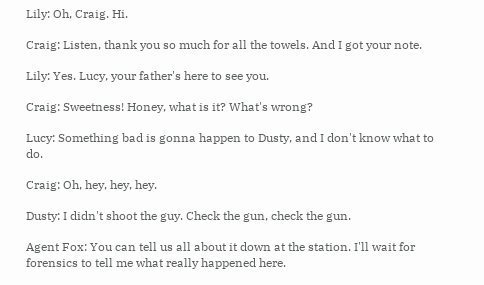Lily: Oh, Craig. Hi.

Craig: Listen, thank you so much for all the towels. And I got your note.

Lily: Yes. Lucy, your father's here to see you.

Craig: Sweetness! Honey, what is it? What's wrong?

Lucy: Something bad is gonna happen to Dusty, and I don't know what to do.

Craig: Oh, hey, hey, hey.

Dusty: I didn't shoot the guy. Check the gun, check the gun.

Agent Fox: You can tell us all about it down at the station. I'll wait for forensics to tell me what really happened here.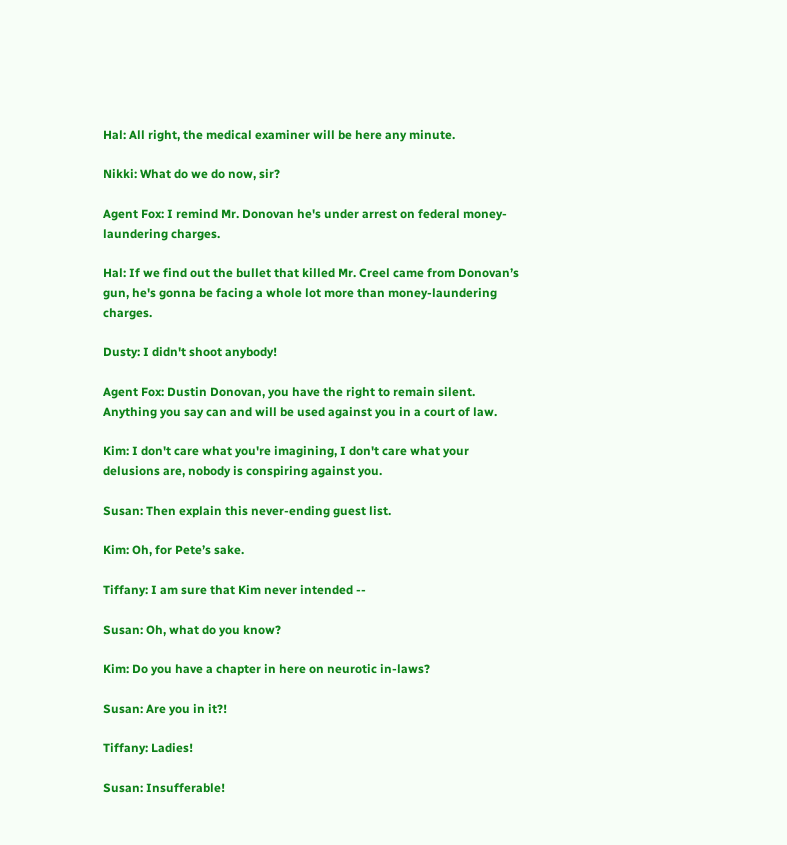Hal: All right, the medical examiner will be here any minute.

Nikki: What do we do now, sir?

Agent Fox: I remind Mr. Donovan he's under arrest on federal money-laundering charges.

Hal: If we find out the bullet that killed Mr. Creel came from Donovan’s gun, he's gonna be facing a whole lot more than money-laundering charges.

Dusty: I didn't shoot anybody!

Agent Fox: Dustin Donovan, you have the right to remain silent. Anything you say can and will be used against you in a court of law.

Kim: I don't care what you're imagining, I don't care what your delusions are, nobody is conspiring against you.

Susan: Then explain this never-ending guest list.

Kim: Oh, for Pete’s sake.

Tiffany: I am sure that Kim never intended --

Susan: Oh, what do you know?

Kim: Do you have a chapter in here on neurotic in-laws?

Susan: Are you in it?!

Tiffany: Ladies!

Susan: Insufferable!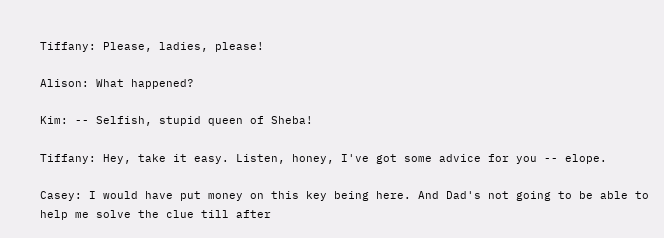Tiffany: Please, ladies, please!

Alison: What happened?

Kim: -- Selfish, stupid queen of Sheba!

Tiffany: Hey, take it easy. Listen, honey, I've got some advice for you -- elope.

Casey: I would have put money on this key being here. And Dad's not going to be able to help me solve the clue till after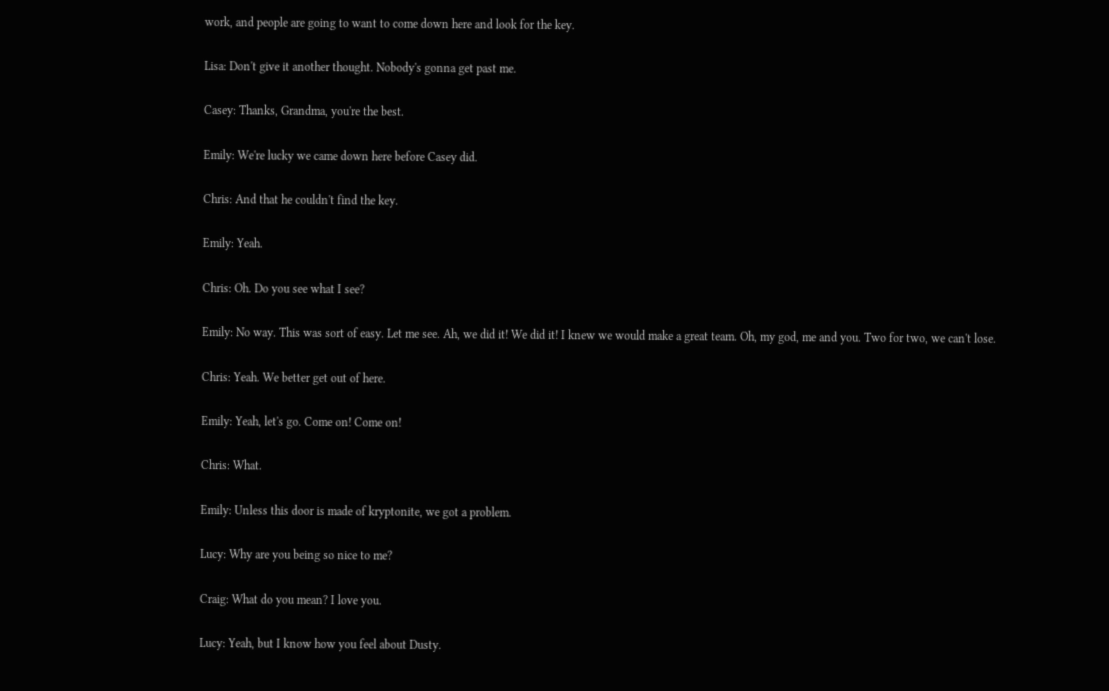work, and people are going to want to come down here and look for the key.

Lisa: Don't give it another thought. Nobody's gonna get past me.

Casey: Thanks, Grandma, you're the best.

Emily: We're lucky we came down here before Casey did.

Chris: And that he couldn't find the key.

Emily: Yeah.

Chris: Oh. Do you see what I see?

Emily: No way. This was sort of easy. Let me see. Ah, we did it! We did it! I knew we would make a great team. Oh, my god, me and you. Two for two, we can't lose.

Chris: Yeah. We better get out of here.

Emily: Yeah, let's go. Come on! Come on!

Chris: What.

Emily: Unless this door is made of kryptonite, we got a problem.

Lucy: Why are you being so nice to me?

Craig: What do you mean? I love you.

Lucy: Yeah, but I know how you feel about Dusty.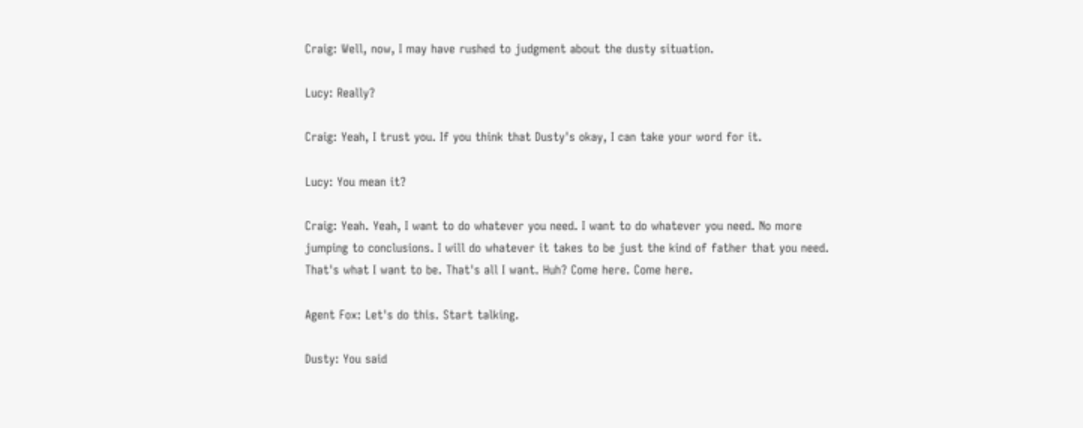Craig: Well, now, I may have rushed to judgment about the dusty situation.

Lucy: Really?

Craig: Yeah, I trust you. If you think that Dusty's okay, I can take your word for it.

Lucy: You mean it?

Craig: Yeah. Yeah, I want to do whatever you need. I want to do whatever you need. No more jumping to conclusions. I will do whatever it takes to be just the kind of father that you need. That's what I want to be. That's all I want. Huh? Come here. Come here.

Agent Fox: Let's do this. Start talking.

Dusty: You said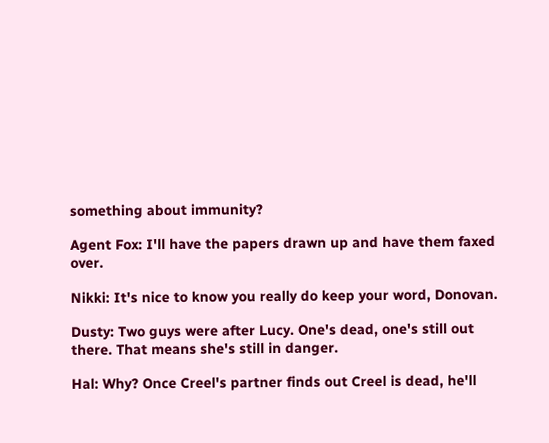something about immunity?

Agent Fox: I'll have the papers drawn up and have them faxed over.

Nikki: It's nice to know you really do keep your word, Donovan.

Dusty: Two guys were after Lucy. One's dead, one's still out there. That means she's still in danger.

Hal: Why? Once Creel's partner finds out Creel is dead, he'll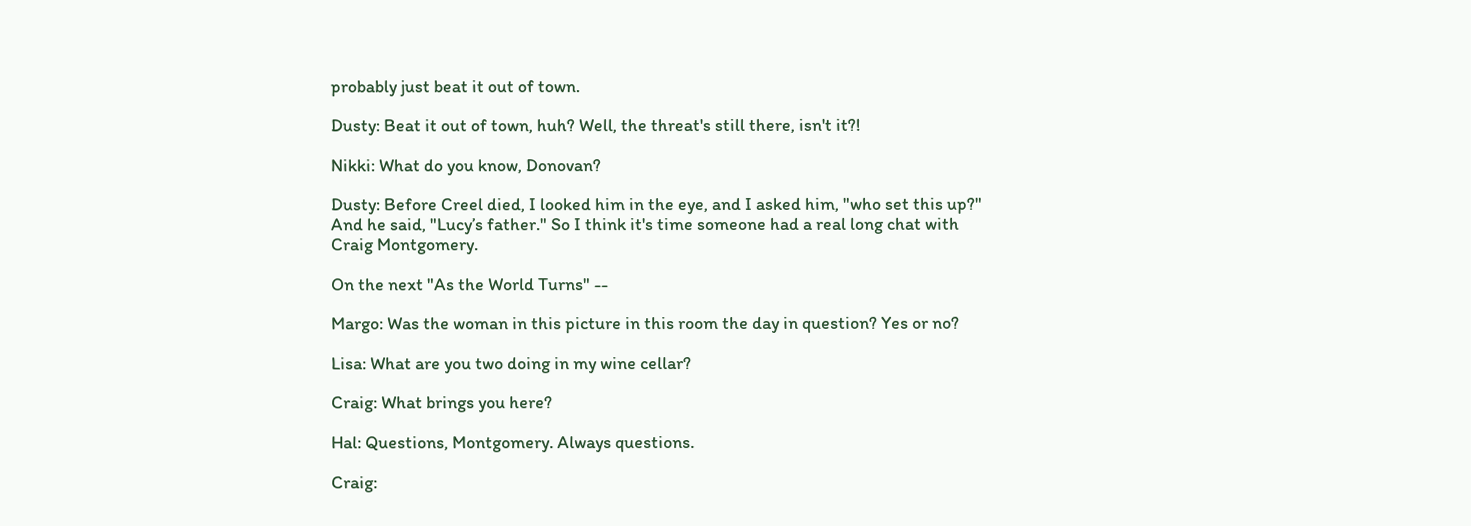probably just beat it out of town.

Dusty: Beat it out of town, huh? Well, the threat's still there, isn't it?!

Nikki: What do you know, Donovan?

Dusty: Before Creel died, I looked him in the eye, and I asked him, "who set this up?" And he said, "Lucy’s father." So I think it's time someone had a real long chat with Craig Montgomery.

On the next "As the World Turns" --

Margo: Was the woman in this picture in this room the day in question? Yes or no?

Lisa: What are you two doing in my wine cellar?

Craig: What brings you here?

Hal: Questions, Montgomery. Always questions.

Craig: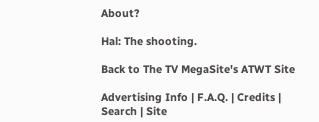About?

Hal: The shooting.

Back to The TV MegaSite's ATWT Site

Advertising Info | F.A.Q. | Credits | Search | Site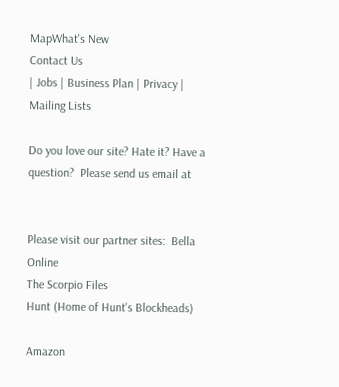MapWhat's New
Contact Us
| Jobs | Business Plan | Privacy | Mailing Lists

Do you love our site? Hate it? Have a question?  Please send us email at


Please visit our partner sites:  Bella Online
The Scorpio Files
Hunt (Home of Hunt's Blockheads)

Amazon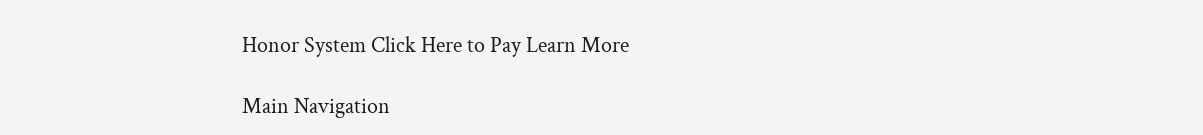Honor System Click Here to Pay Learn More

Main Navigation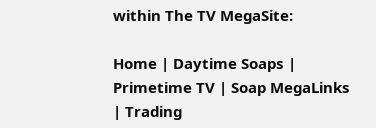within The TV MegaSite:

Home | Daytime Soaps | Primetime TV | Soap MegaLinks | Trading